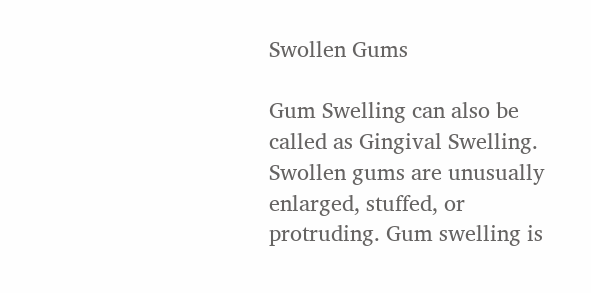Swollen Gums

Gum Swelling can also be called as Gingival Swelling. Swollen gums are unusually enlarged, stuffed, or protruding. Gum swelling is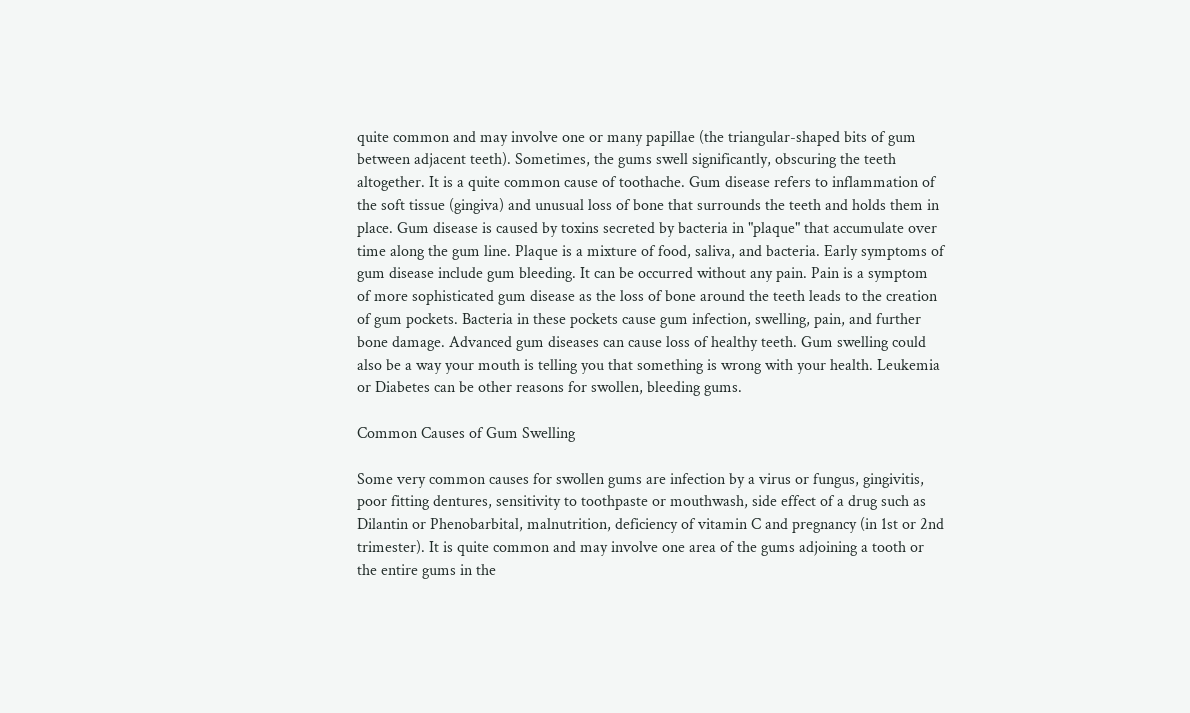quite common and may involve one or many papillae (the triangular-shaped bits of gum between adjacent teeth). Sometimes, the gums swell significantly, obscuring the teeth altogether. It is a quite common cause of toothache. Gum disease refers to inflammation of the soft tissue (gingiva) and unusual loss of bone that surrounds the teeth and holds them in place. Gum disease is caused by toxins secreted by bacteria in "plaque" that accumulate over time along the gum line. Plaque is a mixture of food, saliva, and bacteria. Early symptoms of gum disease include gum bleeding. It can be occurred without any pain. Pain is a symptom of more sophisticated gum disease as the loss of bone around the teeth leads to the creation of gum pockets. Bacteria in these pockets cause gum infection, swelling, pain, and further bone damage. Advanced gum diseases can cause loss of healthy teeth. Gum swelling could also be a way your mouth is telling you that something is wrong with your health. Leukemia or Diabetes can be other reasons for swollen, bleeding gums.

Common Causes of Gum Swelling

Some very common causes for swollen gums are infection by a virus or fungus, gingivitis, poor fitting dentures, sensitivity to toothpaste or mouthwash, side effect of a drug such as Dilantin or Phenobarbital, malnutrition, deficiency of vitamin C and pregnancy (in 1st or 2nd trimester). It is quite common and may involve one area of the gums adjoining a tooth or the entire gums in the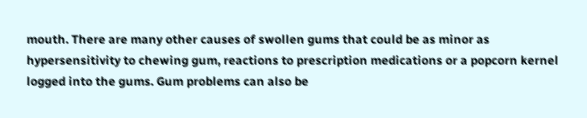mouth. There are many other causes of swollen gums that could be as minor as hypersensitivity to chewing gum, reactions to prescription medications or a popcorn kernel logged into the gums. Gum problems can also be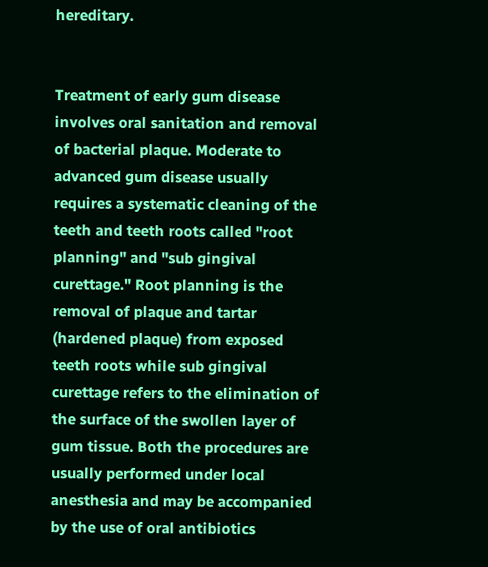hereditary.


Treatment of early gum disease involves oral sanitation and removal of bacterial plaque. Moderate to advanced gum disease usually requires a systematic cleaning of the teeth and teeth roots called "root planning" and "sub gingival curettage." Root planning is the removal of plaque and tartar (hardened plaque) from exposed teeth roots while sub gingival curettage refers to the elimination of the surface of the swollen layer of gum tissue. Both the procedures are usually performed under local anesthesia and may be accompanied by the use of oral antibiotics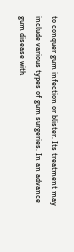to conquer gum infection or blister. Its treatment may include various types of gum surgeries. In an advance gum disease with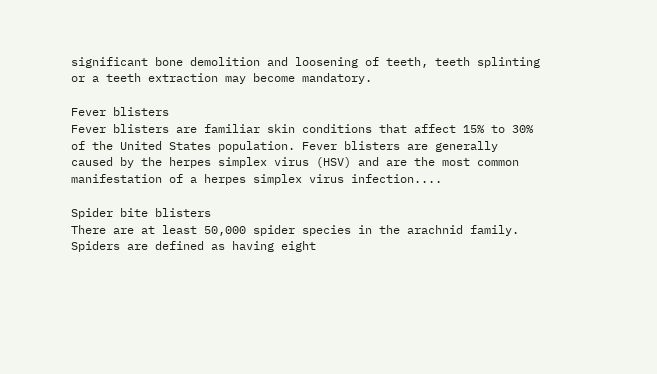significant bone demolition and loosening of teeth, teeth splinting or a teeth extraction may become mandatory.

Fever blisters
Fever blisters are familiar skin conditions that affect 15% to 30% of the United States population. Fever blisters are generally caused by the herpes simplex virus (HSV) and are the most common manifestation of a herpes simplex virus infection....

Spider bite blisters
There are at least 50,000 spider species in the arachnid family. Spiders are defined as having eight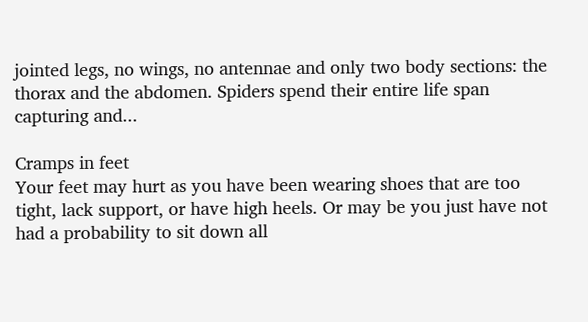jointed legs, no wings, no antennae and only two body sections: the thorax and the abdomen. Spiders spend their entire life span capturing and...

Cramps in feet
Your feet may hurt as you have been wearing shoes that are too tight, lack support, or have high heels. Or may be you just have not had a probability to sit down all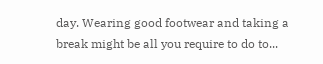day. Wearing good footwear and taking a break might be all you require to do to...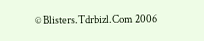© Blisters.Tdrbizl.Com 2006